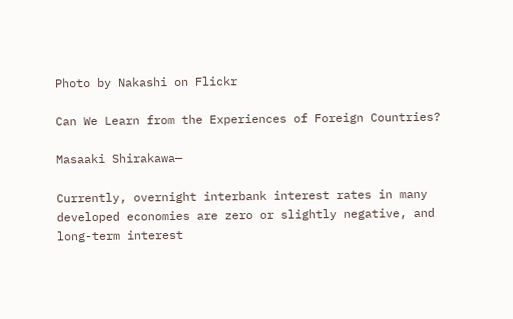Photo by Nakashi on Flickr

Can We Learn from the Experiences of Foreign Countries?

Masaaki Shirakawa—

Currently, overnight interbank interest rates in many developed economies are zero or slightly negative, and long-term interest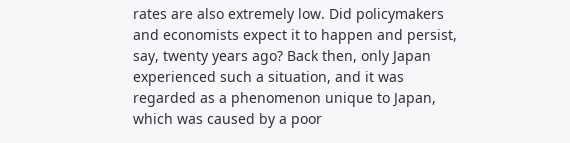rates are also extremely low. Did policymakers and economists expect it to happen and persist, say, twenty years ago? Back then, only Japan experienced such a situation, and it was regarded as a phenomenon unique to Japan, which was caused by a poor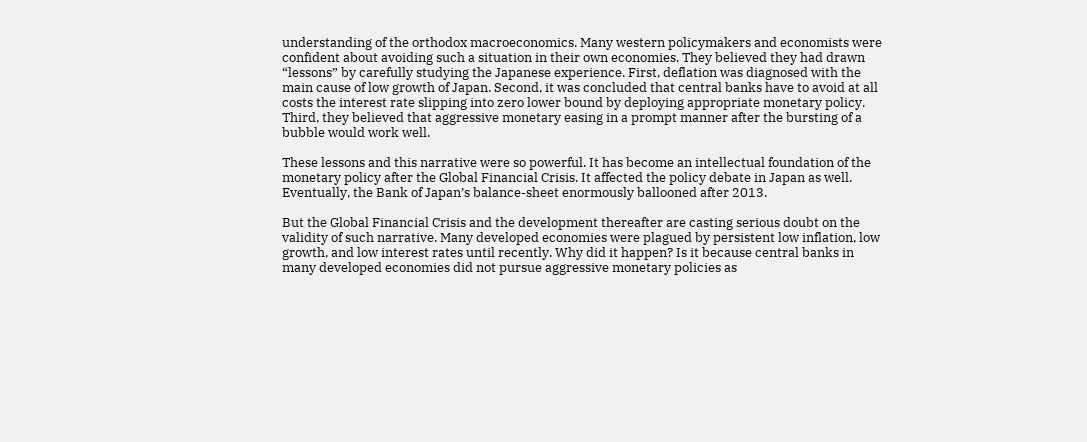understanding of the orthodox macroeconomics. Many western policymakers and economists were confident about avoiding such a situation in their own economies. They believed they had drawn “lessons” by carefully studying the Japanese experience. First, deflation was diagnosed with the main cause of low growth of Japan. Second, it was concluded that central banks have to avoid at all costs the interest rate slipping into zero lower bound by deploying appropriate monetary policy. Third, they believed that aggressive monetary easing in a prompt manner after the bursting of a bubble would work well.

These lessons and this narrative were so powerful. It has become an intellectual foundation of the monetary policy after the Global Financial Crisis. It affected the policy debate in Japan as well. Eventually, the Bank of Japan’s balance-sheet enormously ballooned after 2013.

But the Global Financial Crisis and the development thereafter are casting serious doubt on the validity of such narrative. Many developed economies were plagued by persistent low inflation, low growth, and low interest rates until recently. Why did it happen? Is it because central banks in many developed economies did not pursue aggressive monetary policies as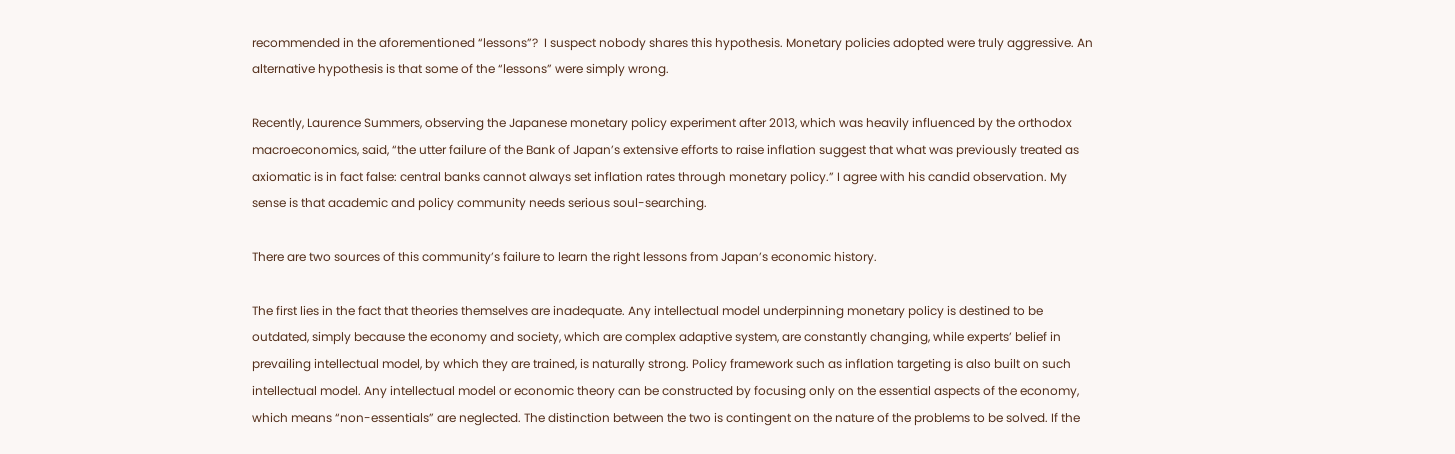recommended in the aforementioned “lessons”?  I suspect nobody shares this hypothesis. Monetary policies adopted were truly aggressive. An alternative hypothesis is that some of the “lessons” were simply wrong.

Recently, Laurence Summers, observing the Japanese monetary policy experiment after 2013, which was heavily influenced by the orthodox macroeconomics, said, “the utter failure of the Bank of Japan’s extensive efforts to raise inflation suggest that what was previously treated as axiomatic is in fact false: central banks cannot always set inflation rates through monetary policy.” I agree with his candid observation. My sense is that academic and policy community needs serious soul-searching.

There are two sources of this community’s failure to learn the right lessons from Japan’s economic history.

The first lies in the fact that theories themselves are inadequate. Any intellectual model underpinning monetary policy is destined to be outdated, simply because the economy and society, which are complex adaptive system, are constantly changing, while experts’ belief in prevailing intellectual model, by which they are trained, is naturally strong. Policy framework such as inflation targeting is also built on such intellectual model. Any intellectual model or economic theory can be constructed by focusing only on the essential aspects of the economy, which means “non-essentials” are neglected. The distinction between the two is contingent on the nature of the problems to be solved. If the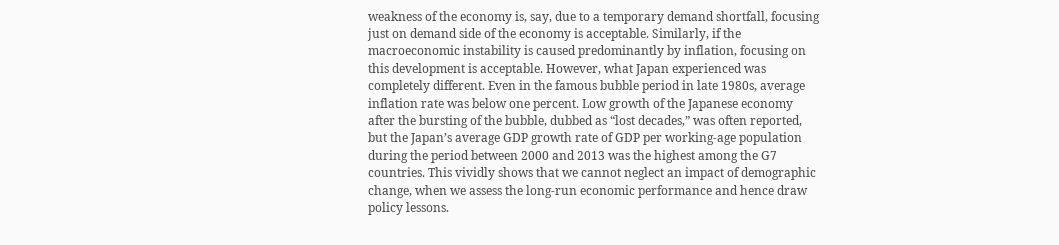weakness of the economy is, say, due to a temporary demand shortfall, focusing just on demand side of the economy is acceptable. Similarly, if the macroeconomic instability is caused predominantly by inflation, focusing on this development is acceptable. However, what Japan experienced was completely different. Even in the famous bubble period in late 1980s, average inflation rate was below one percent. Low growth of the Japanese economy after the bursting of the bubble, dubbed as “lost decades,” was often reported, but the Japan’s average GDP growth rate of GDP per working-age population during the period between 2000 and 2013 was the highest among the G7 countries. This vividly shows that we cannot neglect an impact of demographic change, when we assess the long-run economic performance and hence draw policy lessons.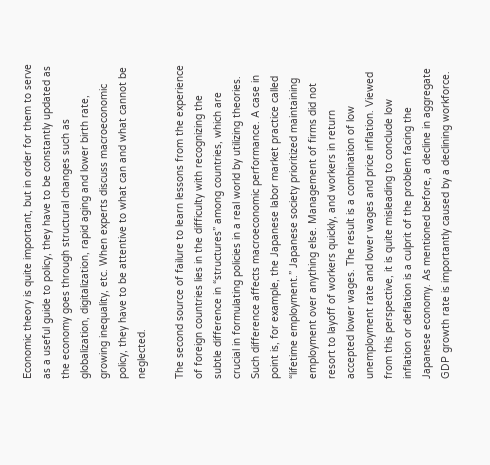Economic theory is quite important, but in order for them to serve as a useful guide to policy, they have to be constantly updated as the economy goes through structural changes such as globalization, digitalization, rapid aging and lower birth rate, growing inequality, etc. When experts discuss macroeconomic policy, they have to be attentive to what can and what cannot be neglected.

The second source of failure to learn lessons from the experience of foreign countries lies in the difficulty with recognizing the subtle difference in “structures” among countries, which are crucial in formulating policies in a real world by utilizing theories. Such difference affects macroeconomic performance. A case in point is, for example, the Japanese labor market practice called “lifetime employment.” Japanese society prioritized maintaining employment over anything else. Management of firms did not resort to layoff of workers quickly, and workers in return accepted lower wages. The result is a combination of low unemployment rate and lower wages and price inflation. Viewed from this perspective, it is quite misleading to conclude low inflation or deflation is a culprit of the problem facing the Japanese economy. As mentioned before, a decline in aggregate GDP growth rate is importantly caused by a declining workforce.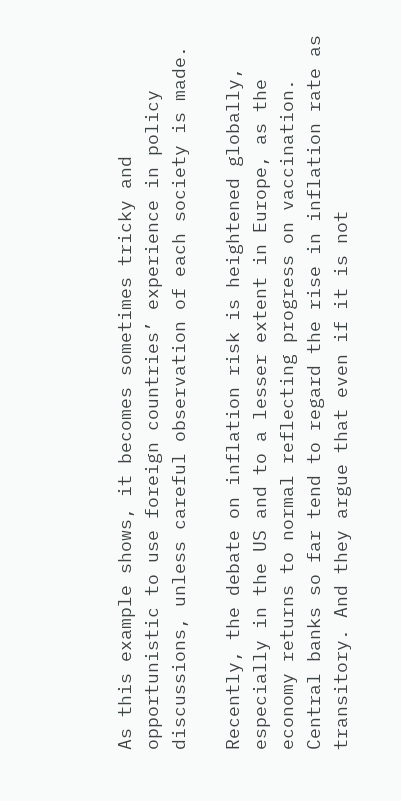As this example shows, it becomes sometimes tricky and opportunistic to use foreign countries’ experience in policy discussions, unless careful observation of each society is made.

Recently, the debate on inflation risk is heightened globally, especially in the US and to a lesser extent in Europe, as the economy returns to normal reflecting progress on vaccination. Central banks so far tend to regard the rise in inflation rate as transitory. And they argue that even if it is not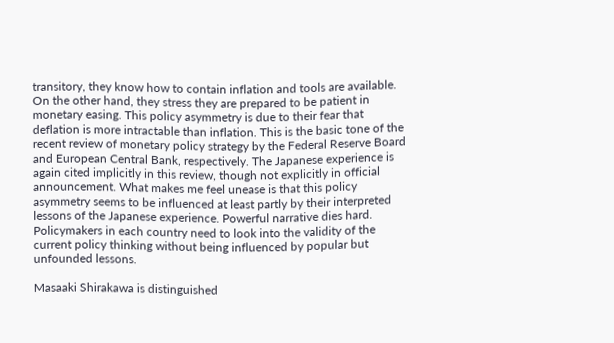transitory, they know how to contain inflation and tools are available. On the other hand, they stress they are prepared to be patient in monetary easing. This policy asymmetry is due to their fear that deflation is more intractable than inflation. This is the basic tone of the recent review of monetary policy strategy by the Federal Reserve Board and European Central Bank, respectively. The Japanese experience is again cited implicitly in this review, though not explicitly in official announcement. What makes me feel unease is that this policy asymmetry seems to be influenced at least partly by their interpreted lessons of the Japanese experience. Powerful narrative dies hard. Policymakers in each country need to look into the validity of the current policy thinking without being influenced by popular but unfounded lessons.

Masaaki Shirakawa is distinguished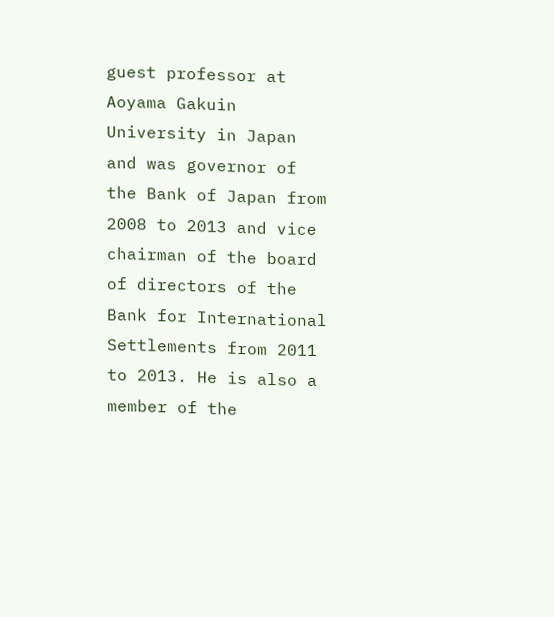guest professor at Aoyama Gakuin University in Japan and was governor of the Bank of Japan from 2008 to 2013 and vice chairman of the board of directors of the Bank for International Settlements from 2011 to 2013. He is also a member of the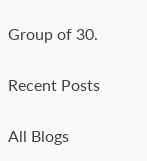Group of 30.

Recent Posts

All Blogs